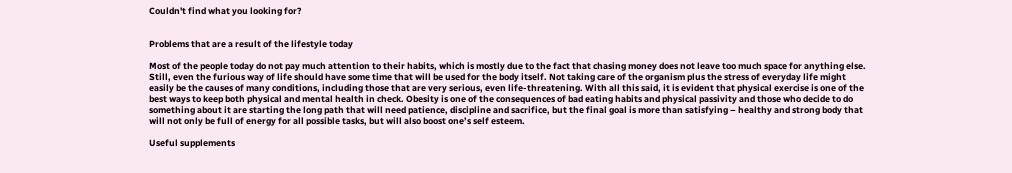Couldn't find what you looking for?


Problems that are a result of the lifestyle today

Most of the people today do not pay much attention to their habits, which is mostly due to the fact that chasing money does not leave too much space for anything else. Still, even the furious way of life should have some time that will be used for the body itself. Not taking care of the organism plus the stress of everyday life might easily be the causes of many conditions, including those that are very serious, even life-threatening. With all this said, it is evident that physical exercise is one of the best ways to keep both physical and mental health in check. Obesity is one of the consequences of bad eating habits and physical passivity and those who decide to do something about it are starting the long path that will need patience, discipline and sacrifice, but the final goal is more than satisfying – healthy and strong body that will not only be full of energy for all possible tasks, but will also boost one’s self esteem.

Useful supplements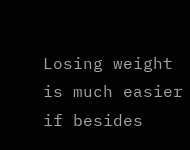Losing weight is much easier if besides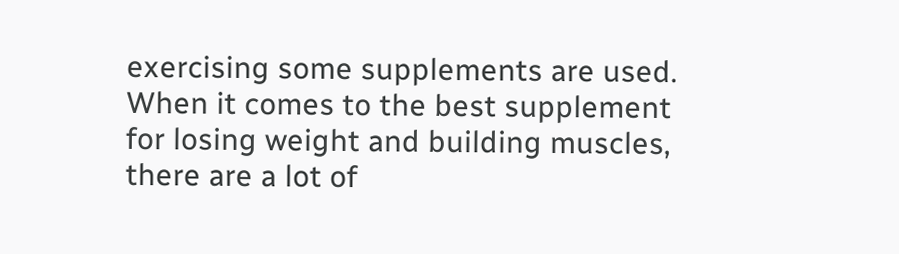exercising some supplements are used. When it comes to the best supplement for losing weight and building muscles, there are a lot of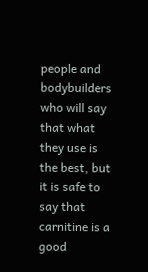people and bodybuilders who will say that what they use is the best, but it is safe to say that carnitine is a good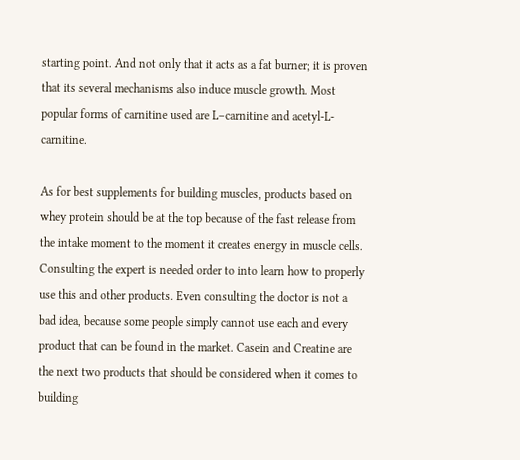starting point. And not only that it acts as a fat burner; it is proven that its several mechanisms also induce muscle growth. Most popular forms of carnitine used are L–carnitine and acetyl-L-carnitine.

As for best supplements for building muscles, products based on whey protein should be at the top because of the fast release from the intake moment to the moment it creates energy in muscle cells. Consulting the expert is needed order to into learn how to properly use this and other products. Even consulting the doctor is not a bad idea, because some people simply cannot use each and every product that can be found in the market. Casein and Creatine are the next two products that should be considered when it comes to building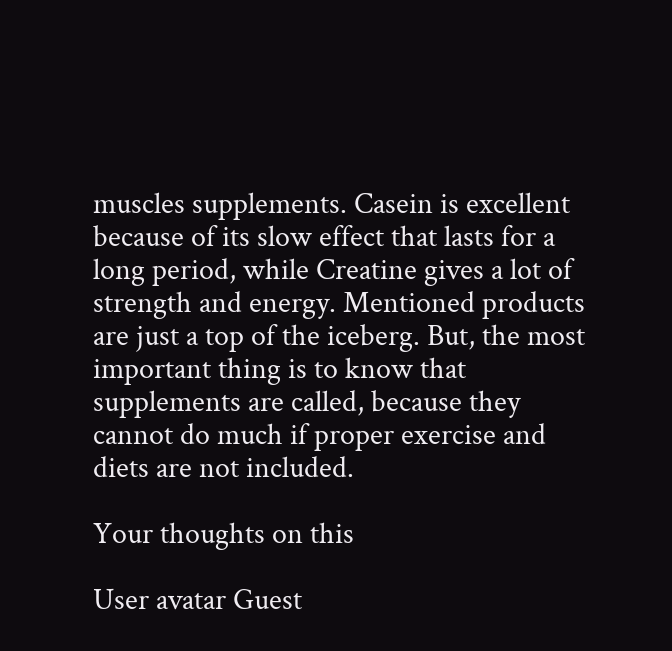muscles supplements. Casein is excellent because of its slow effect that lasts for a long period, while Creatine gives a lot of strength and energy. Mentioned products are just a top of the iceberg. But, the most important thing is to know that supplements are called, because they cannot do much if proper exercise and diets are not included.

Your thoughts on this

User avatar Guest